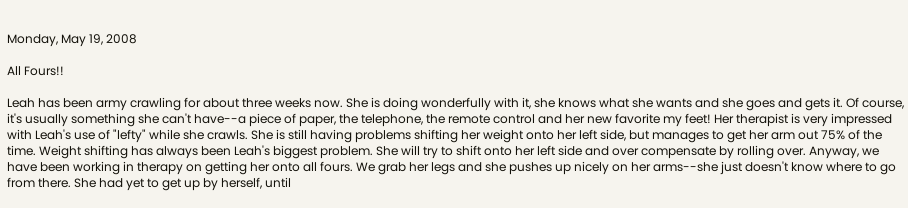Monday, May 19, 2008

All Fours!!

Leah has been army crawling for about three weeks now. She is doing wonderfully with it, she knows what she wants and she goes and gets it. Of course, it's usually something she can't have--a piece of paper, the telephone, the remote control and her new favorite my feet! Her therapist is very impressed with Leah's use of "lefty" while she crawls. She is still having problems shifting her weight onto her left side, but manages to get her arm out 75% of the time. Weight shifting has always been Leah's biggest problem. She will try to shift onto her left side and over compensate by rolling over. Anyway, we have been working in therapy on getting her onto all fours. We grab her legs and she pushes up nicely on her arms--she just doesn't know where to go from there. She had yet to get up by herself, until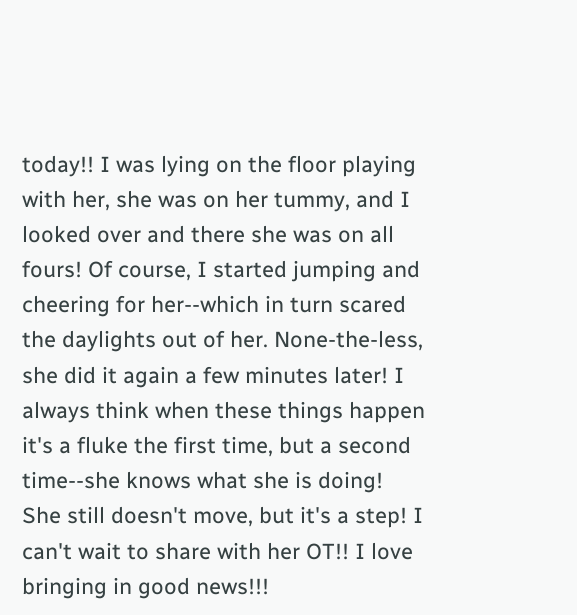today!! I was lying on the floor playing with her, she was on her tummy, and I looked over and there she was on all fours! Of course, I started jumping and cheering for her--which in turn scared the daylights out of her. None-the-less, she did it again a few minutes later! I always think when these things happen it's a fluke the first time, but a second time--she knows what she is doing! She still doesn't move, but it's a step! I can't wait to share with her OT!! I love bringing in good news!!!